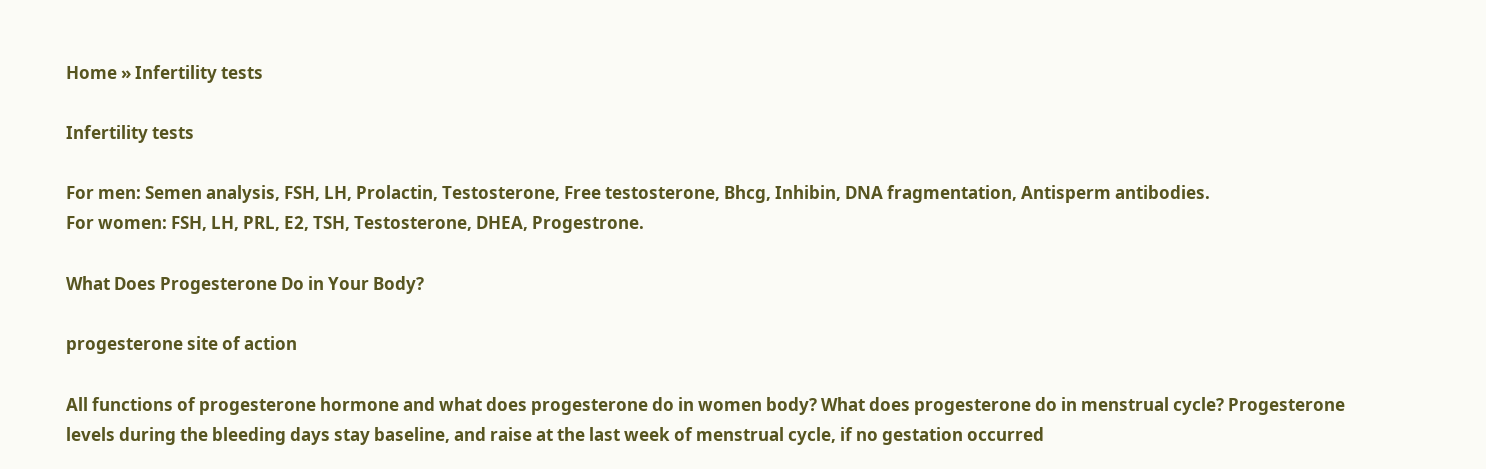Home » Infertility tests

Infertility tests

For men: Semen analysis, FSH, LH, Prolactin, Testosterone, Free testosterone, Bhcg, Inhibin, DNA fragmentation, Antisperm antibodies.
For women: FSH, LH, PRL, E2, TSH, Testosterone, DHEA, Progestrone.

What Does Progesterone Do in Your Body?

progesterone site of action

All functions of progesterone hormone and what does progesterone do in women body? What does progesterone do in menstrual cycle? Progesterone levels during the bleeding days stay baseline, and raise at the last week of menstrual cycle, if no gestation occurred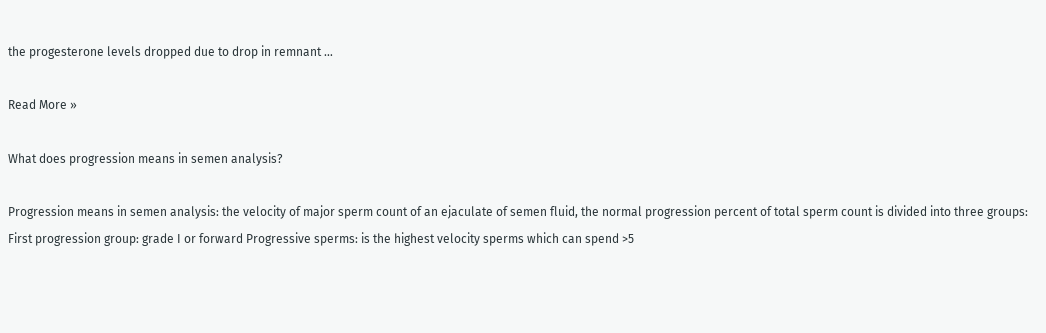the progesterone levels dropped due to drop in remnant …

Read More »

What does progression means in semen analysis?

Progression means in semen analysis: the velocity of major sperm count of an ejaculate of semen fluid, the normal progression percent of total sperm count is divided into three groups: First progression group: grade I or forward Progressive sperms: is the highest velocity sperms which can spend >5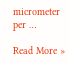micrometer per …

Read More »